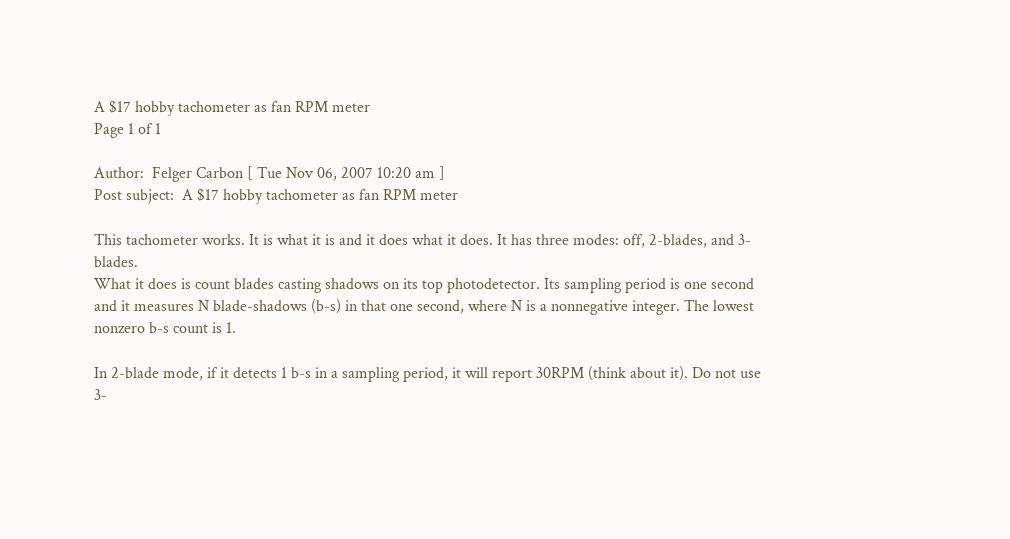A $17 hobby tachometer as fan RPM meter
Page 1 of 1

Author:  Felger Carbon [ Tue Nov 06, 2007 10:20 am ]
Post subject:  A $17 hobby tachometer as fan RPM meter

This tachometer works. It is what it is and it does what it does. It has three modes: off, 2-blades, and 3-blades.
What it does is count blades casting shadows on its top photodetector. Its sampling period is one second and it measures N blade-shadows (b-s) in that one second, where N is a nonnegative integer. The lowest nonzero b-s count is 1.

In 2-blade mode, if it detects 1 b-s in a sampling period, it will report 30RPM (think about it). Do not use 3-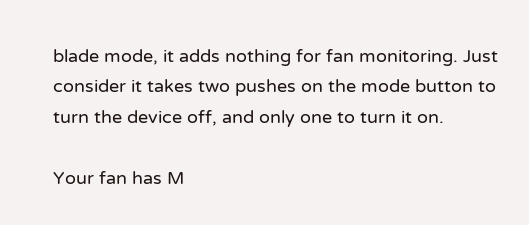blade mode, it adds nothing for fan monitoring. Just consider it takes two pushes on the mode button to turn the device off, and only one to turn it on.

Your fan has M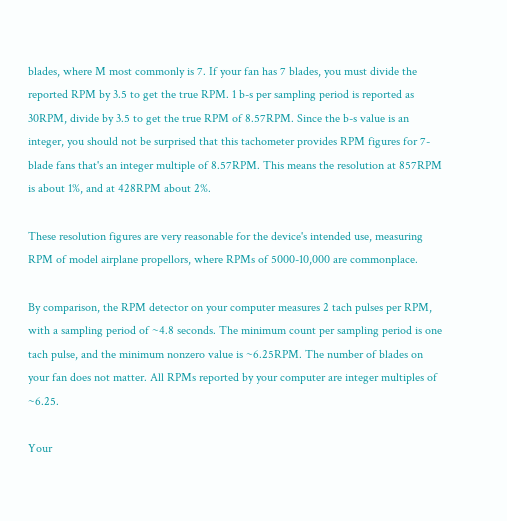blades, where M most commonly is 7. If your fan has 7 blades, you must divide the reported RPM by 3.5 to get the true RPM. 1 b-s per sampling period is reported as 30RPM, divide by 3.5 to get the true RPM of 8.57RPM. Since the b-s value is an integer, you should not be surprised that this tachometer provides RPM figures for 7-blade fans that's an integer multiple of 8.57RPM. This means the resolution at 857RPM is about 1%, and at 428RPM about 2%.

These resolution figures are very reasonable for the device's intended use, measuring RPM of model airplane propellors, where RPMs of 5000-10,000 are commonplace.

By comparison, the RPM detector on your computer measures 2 tach pulses per RPM, with a sampling period of ~4.8 seconds. The minimum count per sampling period is one tach pulse, and the minimum nonzero value is ~6.25RPM. The number of blades on your fan does not matter. All RPMs reported by your computer are integer multiples of ~6.25.

Your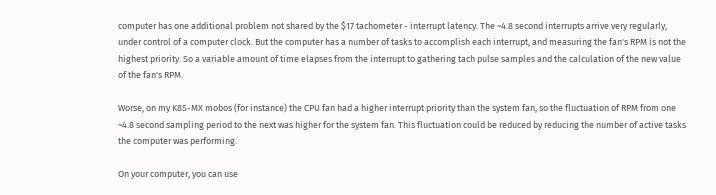computer has one additional problem not shared by the $17 tachometer - interrupt latency. The ~4.8 second interrupts arrive very regularly, under control of a computer clock. But the computer has a number of tasks to accomplish each interrupt, and measuring the fan's RPM is not the highest priority. So a variable amount of time elapses from the interrupt to gathering tach pulse samples and the calculation of the new value of the fan's RPM.

Worse, on my K8S-MX mobos (for instance) the CPU fan had a higher interrupt priority than the system fan, so the fluctuation of RPM from one ~4.8 second sampling period to the next was higher for the system fan. This fluctuation could be reduced by reducing the number of active tasks the computer was performing.

On your computer, you can use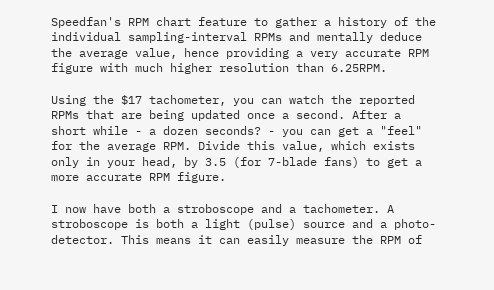Speedfan's RPM chart feature to gather a history of the individual sampling-interval RPMs and mentally deduce the average value, hence providing a very accurate RPM figure with much higher resolution than 6.25RPM.

Using the $17 tachometer, you can watch the reported RPMs that are being updated once a second. After a short while - a dozen seconds? - you can get a "feel" for the average RPM. Divide this value, which exists only in your head, by 3.5 (for 7-blade fans) to get a more accurate RPM figure.

I now have both a stroboscope and a tachometer. A stroboscope is both a light (pulse) source and a photo-detector. This means it can easily measure the RPM of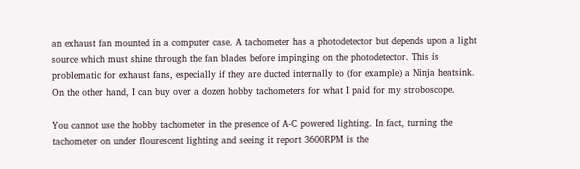an exhaust fan mounted in a computer case. A tachometer has a photodetector but depends upon a light source which must shine through the fan blades before impinging on the photodetector. This is problematic for exhaust fans, especially if they are ducted internally to (for example) a Ninja heatsink. On the other hand, I can buy over a dozen hobby tachometers for what I paid for my stroboscope.

You cannot use the hobby tachometer in the presence of A-C powered lighting. In fact, turning the tachometer on under flourescent lighting and seeing it report 3600RPM is the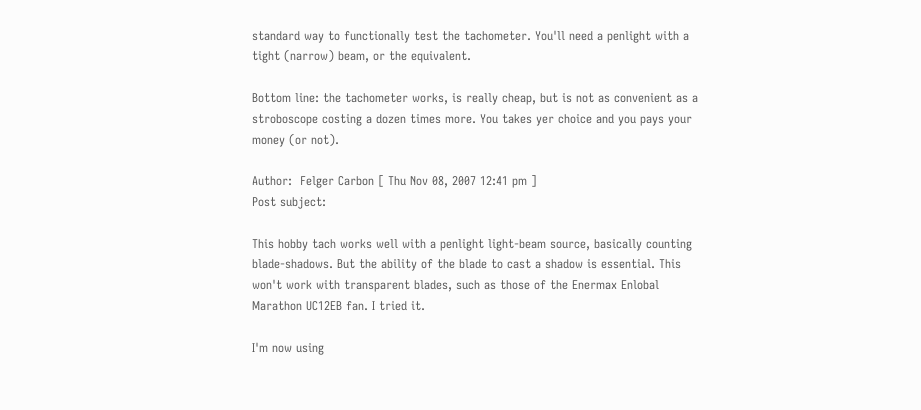standard way to functionally test the tachometer. You'll need a penlight with a tight (narrow) beam, or the equivalent.

Bottom line: the tachometer works, is really cheap, but is not as convenient as a stroboscope costing a dozen times more. You takes yer choice and you pays your money (or not).

Author:  Felger Carbon [ Thu Nov 08, 2007 12:41 pm ]
Post subject:

This hobby tach works well with a penlight light-beam source, basically counting blade-shadows. But the ability of the blade to cast a shadow is essential. This won't work with transparent blades, such as those of the Enermax Enlobal Marathon UC12EB fan. I tried it.

I'm now using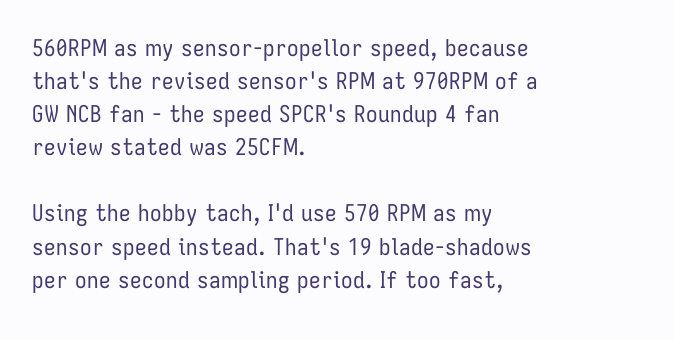560RPM as my sensor-propellor speed, because that's the revised sensor's RPM at 970RPM of a GW NCB fan - the speed SPCR's Roundup 4 fan review stated was 25CFM.

Using the hobby tach, I'd use 570 RPM as my sensor speed instead. That's 19 blade-shadows per one second sampling period. If too fast,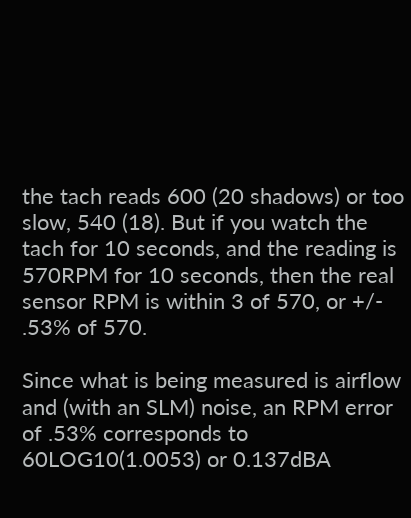the tach reads 600 (20 shadows) or too slow, 540 (18). But if you watch the tach for 10 seconds, and the reading is 570RPM for 10 seconds, then the real sensor RPM is within 3 of 570, or +/- .53% of 570.

Since what is being measured is airflow and (with an SLM) noise, an RPM error of .53% corresponds to 60LOG10(1.0053) or 0.137dBA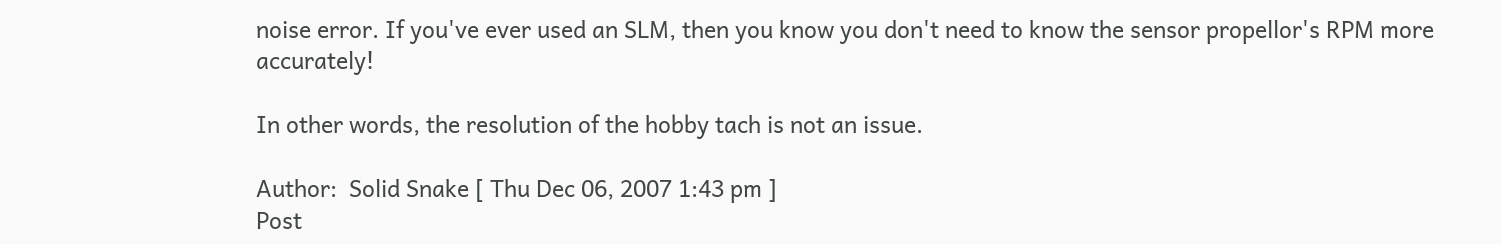noise error. If you've ever used an SLM, then you know you don't need to know the sensor propellor's RPM more accurately!

In other words, the resolution of the hobby tach is not an issue.

Author:  Solid Snake [ Thu Dec 06, 2007 1:43 pm ]
Post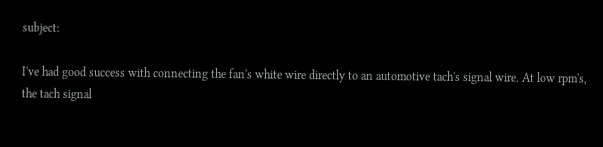subject:

I've had good success with connecting the fan's white wire directly to an automotive tach's signal wire. At low rpm's, the tach signal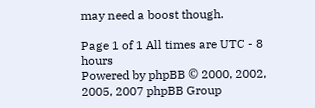may need a boost though.

Page 1 of 1 All times are UTC - 8 hours
Powered by phpBB © 2000, 2002, 2005, 2007 phpBB Group